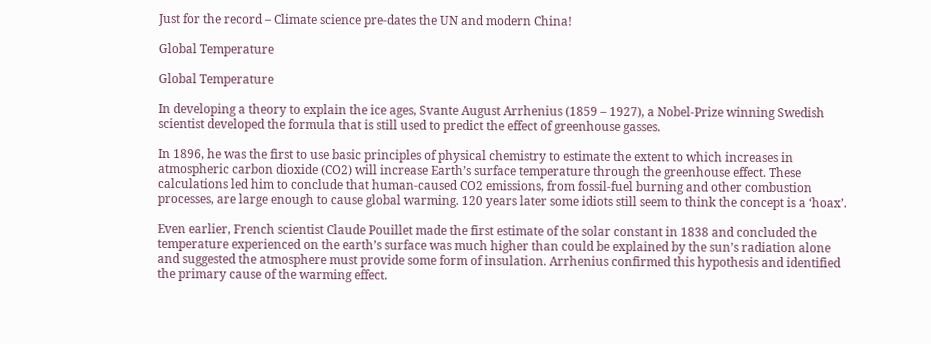Just for the record – Climate science pre-dates the UN and modern China!

Global Temperature

Global Temperature

In developing a theory to explain the ice ages, Svante August Arrhenius (1859 – 1927), a Nobel-Prize winning Swedish scientist developed the formula that is still used to predict the effect of greenhouse gasses.

In 1896, he was the first to use basic principles of physical chemistry to estimate the extent to which increases in atmospheric carbon dioxide (CO2) will increase Earth’s surface temperature through the greenhouse effect. These calculations led him to conclude that human-caused CO2 emissions, from fossil-fuel burning and other combustion processes, are large enough to cause global warming. 120 years later some idiots still seem to think the concept is a ‘hoax’.

Even earlier, French scientist Claude Pouillet made the first estimate of the solar constant in 1838 and concluded the temperature experienced on the earth’s surface was much higher than could be explained by the sun’s radiation alone and suggested the atmosphere must provide some form of insulation. Arrhenius confirmed this hypothesis and identified the primary cause of the warming effect.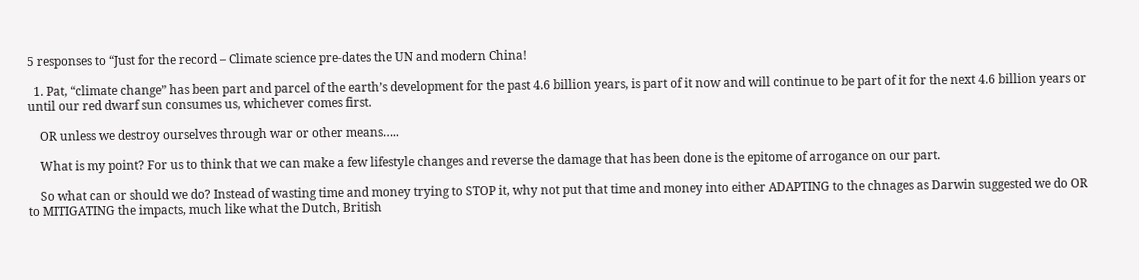5 responses to “Just for the record – Climate science pre-dates the UN and modern China!

  1. Pat, “climate change” has been part and parcel of the earth’s development for the past 4.6 billion years, is part of it now and will continue to be part of it for the next 4.6 billion years or until our red dwarf sun consumes us, whichever comes first.

    OR unless we destroy ourselves through war or other means…..

    What is my point? For us to think that we can make a few lifestyle changes and reverse the damage that has been done is the epitome of arrogance on our part.

    So what can or should we do? Instead of wasting time and money trying to STOP it, why not put that time and money into either ADAPTING to the chnages as Darwin suggested we do OR to MITIGATING the impacts, much like what the Dutch, British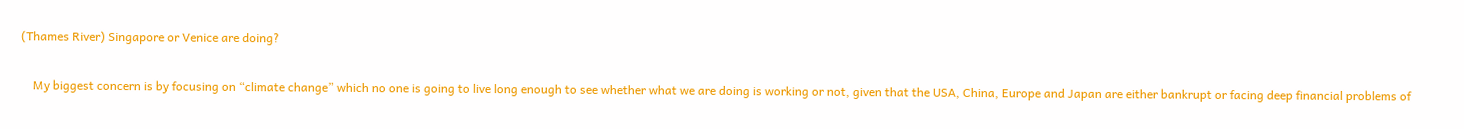(Thames River) Singapore or Venice are doing?

    My biggest concern is by focusing on “climate change” which no one is going to live long enough to see whether what we are doing is working or not, given that the USA, China, Europe and Japan are either bankrupt or facing deep financial problems of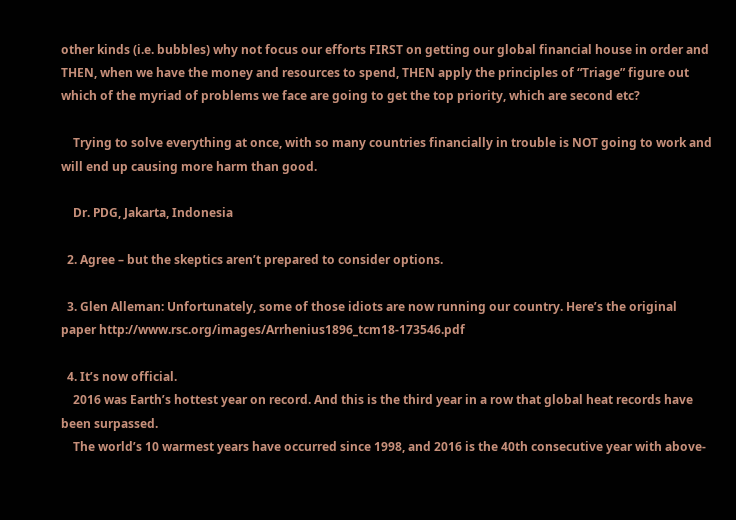other kinds (i.e. bubbles) why not focus our efforts FIRST on getting our global financial house in order and THEN, when we have the money and resources to spend, THEN apply the principles of “Triage” figure out which of the myriad of problems we face are going to get the top priority, which are second etc?

    Trying to solve everything at once, with so many countries financially in trouble is NOT going to work and will end up causing more harm than good.

    Dr. PDG, Jakarta, Indonesia

  2. Agree – but the skeptics aren’t prepared to consider options.

  3. Glen Alleman: Unfortunately, some of those idiots are now running our country. Here’s the original paper http://www.rsc.org/images/Arrhenius1896_tcm18-173546.pdf

  4. It’s now official.
    2016 was Earth’s hottest year on record. And this is the third year in a row that global heat records have been surpassed.
    The world’s 10 warmest years have occurred since 1998, and 2016 is the 40th consecutive year with above-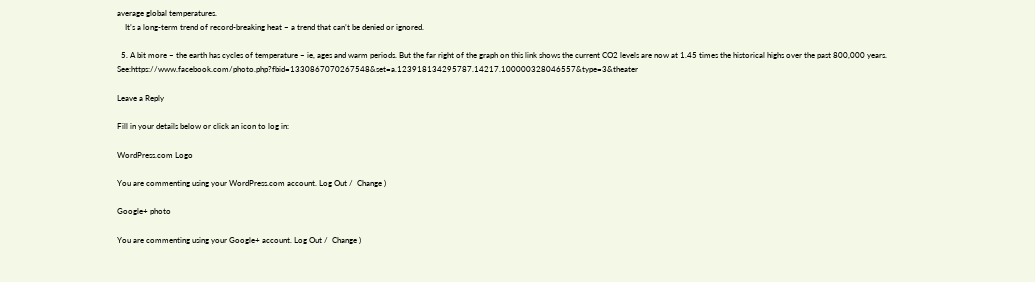average global temperatures.
    It’s a long-term trend of record-breaking heat – a trend that can’t be denied or ignored.

  5. A bit more – the earth has cycles of temperature – ie, ages and warm periods. But the far right of the graph on this link shows the current CO2 levels are now at 1.45 times the historical highs over the past 800,000 years. See:https://www.facebook.com/photo.php?fbid=1330867070267548&set=a.123918134295787.14217.100000328046557&type=3&theater

Leave a Reply

Fill in your details below or click an icon to log in:

WordPress.com Logo

You are commenting using your WordPress.com account. Log Out /  Change )

Google+ photo

You are commenting using your Google+ account. Log Out /  Change )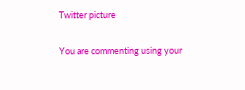Twitter picture

You are commenting using your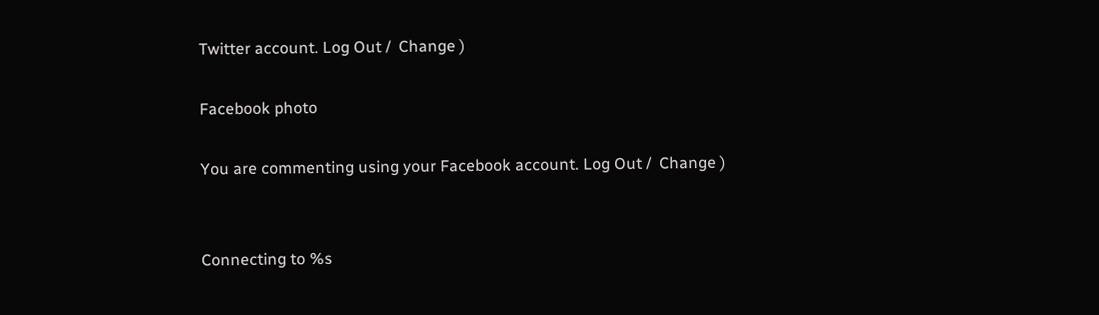Twitter account. Log Out /  Change )

Facebook photo

You are commenting using your Facebook account. Log Out /  Change )


Connecting to %s